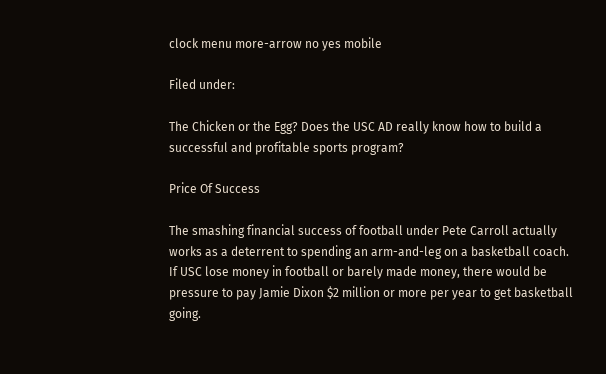clock menu more-arrow no yes mobile

Filed under:

The Chicken or the Egg? Does the USC AD really know how to build a successful and profitable sports program?

Price Of Success

The smashing financial success of football under Pete Carroll actually works as a deterrent to spending an arm-and-leg on a basketball coach. If USC lose money in football or barely made money, there would be pressure to pay Jamie Dixon $2 million or more per year to get basketball going.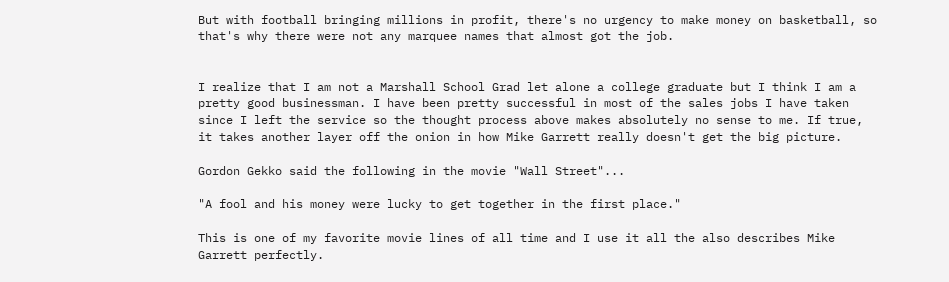But with football bringing millions in profit, there's no urgency to make money on basketball, so that's why there were not any marquee names that almost got the job.


I realize that I am not a Marshall School Grad let alone a college graduate but I think I am a pretty good businessman. I have been pretty successful in most of the sales jobs I have taken since I left the service so the thought process above makes absolutely no sense to me. If true, it takes another layer off the onion in how Mike Garrett really doesn't get the big picture.

Gordon Gekko said the following in the movie "Wall Street"...

"A fool and his money were lucky to get together in the first place."

This is one of my favorite movie lines of all time and I use it all the also describes Mike Garrett perfectly.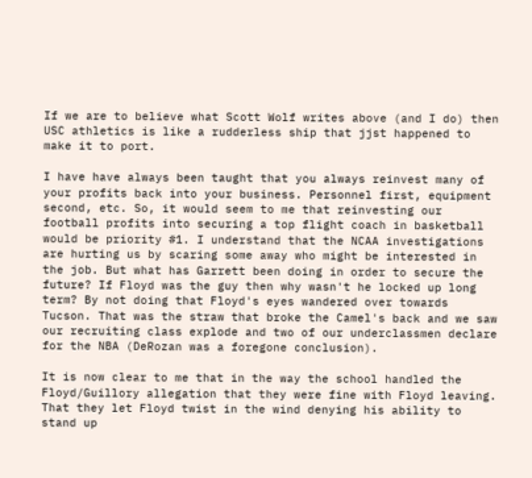If we are to believe what Scott Wolf writes above (and I do) then USC athletics is like a rudderless ship that jjst happened to make it to port.

I have have always been taught that you always reinvest many of your profits back into your business. Personnel first, equipment second, etc. So, it would seem to me that reinvesting our football profits into securing a top flight coach in basketball would be priority #1. I understand that the NCAA investigations are hurting us by scaring some away who might be interested in the job. But what has Garrett been doing in order to secure the future? If Floyd was the guy then why wasn't he locked up long term? By not doing that Floyd's eyes wandered over towards Tucson. That was the straw that broke the Camel's back and we saw our recruiting class explode and two of our underclassmen declare for the NBA (DeRozan was a foregone conclusion).

It is now clear to me that in the way the school handled the Floyd/Guillory allegation that they were fine with Floyd leaving. That they let Floyd twist in the wind denying his ability to stand up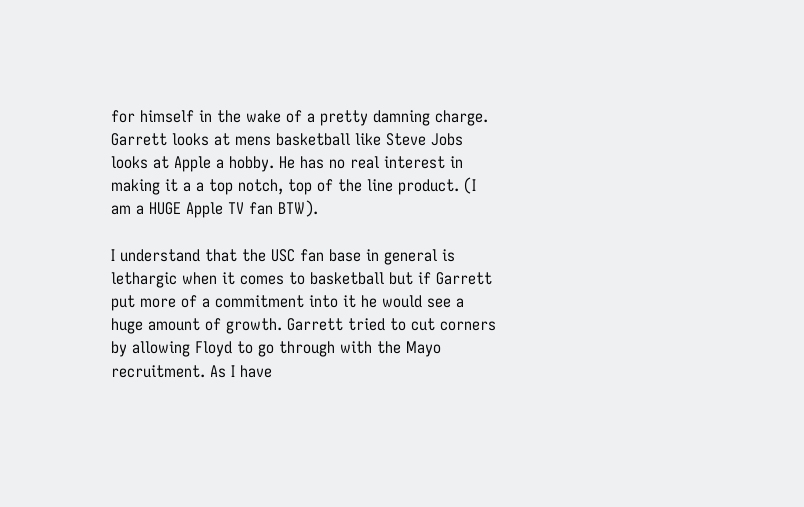for himself in the wake of a pretty damning charge. Garrett looks at mens basketball like Steve Jobs looks at Apple a hobby. He has no real interest in making it a a top notch, top of the line product. (I am a HUGE Apple TV fan BTW).

I understand that the USC fan base in general is lethargic when it comes to basketball but if Garrett put more of a commitment into it he would see a huge amount of growth. Garrett tried to cut corners by allowing Floyd to go through with the Mayo recruitment. As I have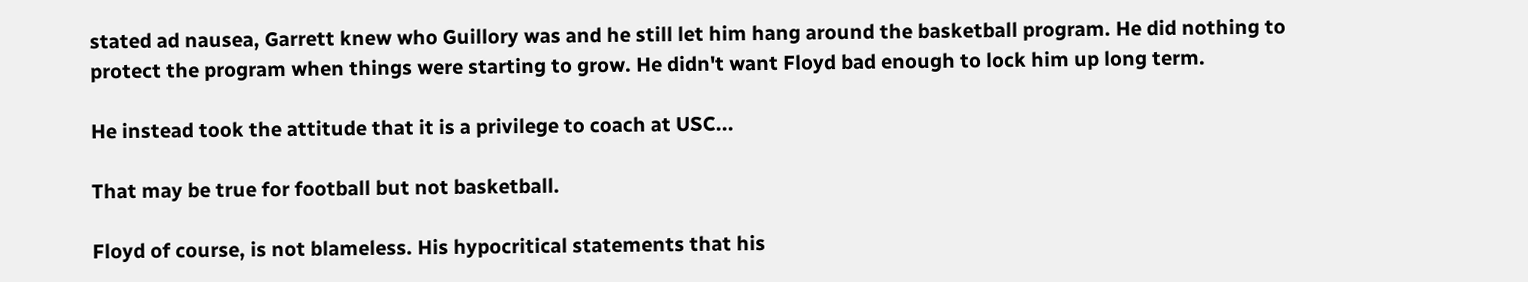stated ad nausea, Garrett knew who Guillory was and he still let him hang around the basketball program. He did nothing to protect the program when things were starting to grow. He didn't want Floyd bad enough to lock him up long term.

He instead took the attitude that it is a privilege to coach at USC...

That may be true for football but not basketball.

Floyd of course, is not blameless. His hypocritical statements that his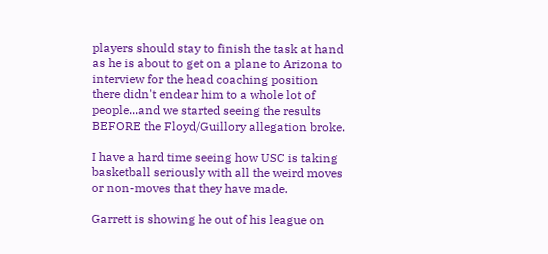players should stay to finish the task at hand as he is about to get on a plane to Arizona to interview for the head coaching position there didn't endear him to a whole lot of people...and we started seeing the results BEFORE the Floyd/Guillory allegation broke.

I have a hard time seeing how USC is taking basketball seriously with all the weird moves or non-moves that they have made.

Garrett is showing he out of his league on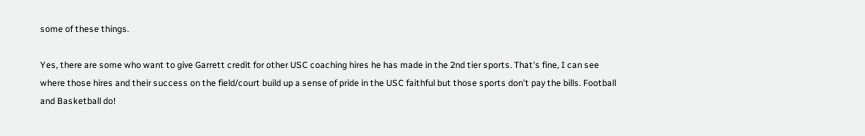some of these things.

Yes, there are some who want to give Garrett credit for other USC coaching hires he has made in the 2nd tier sports. That's fine, I can see where those hires and their success on the field/court build up a sense of pride in the USC faithful but those sports don't pay the bills. Football and Basketball do!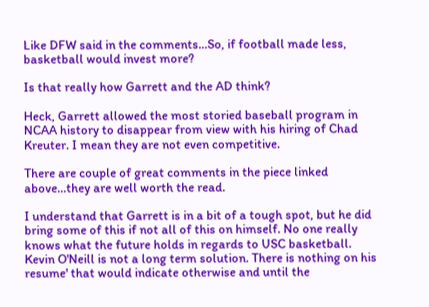Like DFW said in the comments...So, if football made less, basketball would invest more?

Is that really how Garrett and the AD think?

Heck, Garrett allowed the most storied baseball program in NCAA history to disappear from view with his hiring of Chad Kreuter. I mean they are not even competitive.

There are couple of great comments in the piece linked above...they are well worth the read.

I understand that Garrett is in a bit of a tough spot, but he did bring some of this if not all of this on himself. No one really knows what the future holds in regards to USC basketball. Kevin O'Neill is not a long term solution. There is nothing on his resume' that would indicate otherwise and until the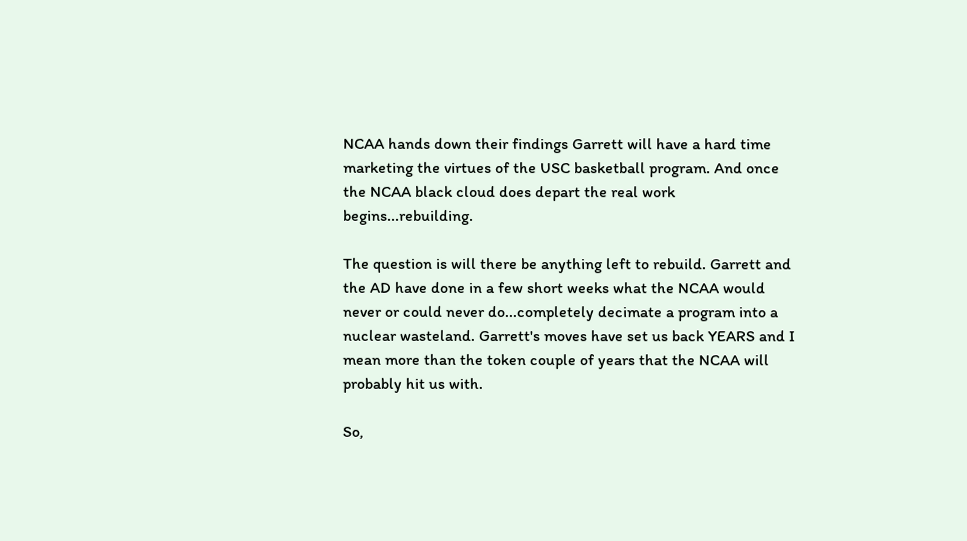NCAA hands down their findings Garrett will have a hard time marketing the virtues of the USC basketball program. And once the NCAA black cloud does depart the real work begins...rebuilding.

The question is will there be anything left to rebuild. Garrett and the AD have done in a few short weeks what the NCAA would never or could never do...completely decimate a program into a nuclear wasteland. Garrett's moves have set us back YEARS and I mean more than the token couple of years that the NCAA will probably hit us with.

So,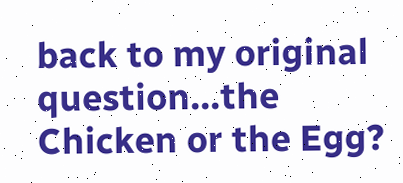back to my original question...the Chicken or the Egg?